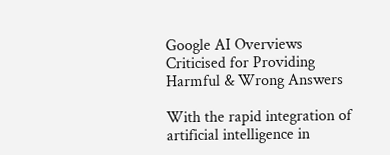Google AI Overviews Criticised for Providing Harmful & Wrong Answers

With the rapid integration of artificial intelligence in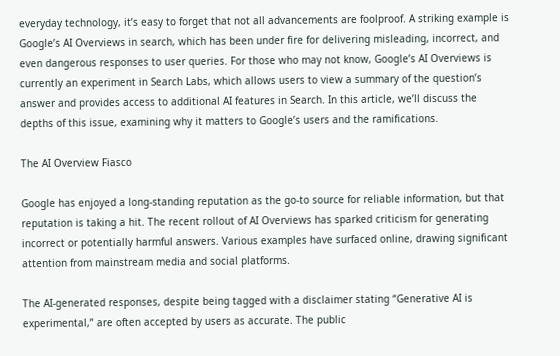everyday technology, it’s easy to forget that not all advancements are foolproof. A striking example is Google’s AI Overviews in search, which has been under fire for delivering misleading, incorrect, and even dangerous responses to user queries. For those who may not know, Google’s AI Overviews is currently an experiment in Search Labs, which allows users to view a summary of the question’s answer and provides access to additional AI features in Search. In this article, we’ll discuss the depths of this issue, examining why it matters to Google’s users and the ramifications.

The AI Overview Fiasco

Google has enjoyed a long-standing reputation as the go-to source for reliable information, but that reputation is taking a hit. The recent rollout of AI Overviews has sparked criticism for generating incorrect or potentially harmful answers. Various examples have surfaced online, drawing significant attention from mainstream media and social platforms.

The AI-generated responses, despite being tagged with a disclaimer stating “Generative AI is experimental,” are often accepted by users as accurate. The public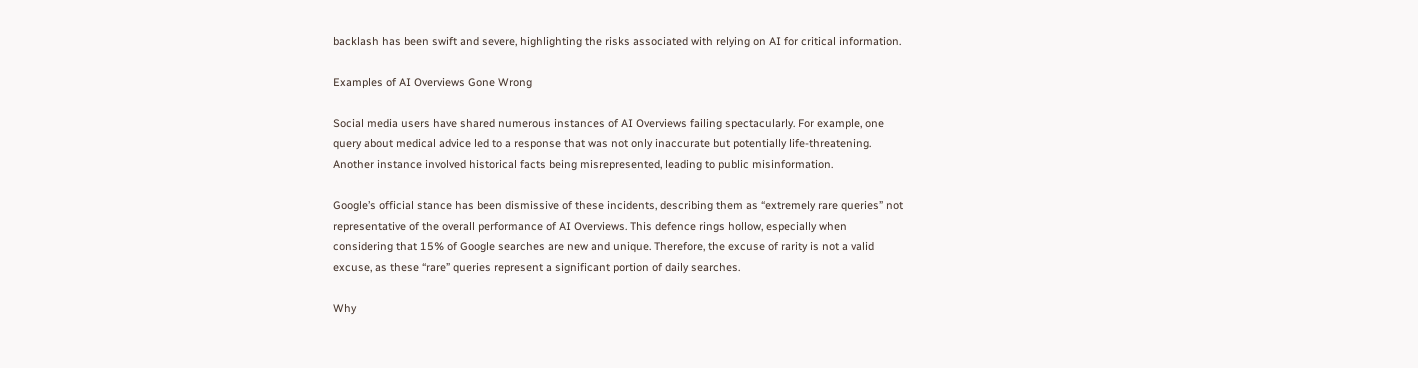backlash has been swift and severe, highlighting the risks associated with relying on AI for critical information.

Examples of AI Overviews Gone Wrong

Social media users have shared numerous instances of AI Overviews failing spectacularly. For example, one query about medical advice led to a response that was not only inaccurate but potentially life-threatening. Another instance involved historical facts being misrepresented, leading to public misinformation.

Google’s official stance has been dismissive of these incidents, describing them as “extremely rare queries” not representative of the overall performance of AI Overviews. This defence rings hollow, especially when considering that 15% of Google searches are new and unique. Therefore, the excuse of rarity is not a valid excuse, as these “rare” queries represent a significant portion of daily searches.

Why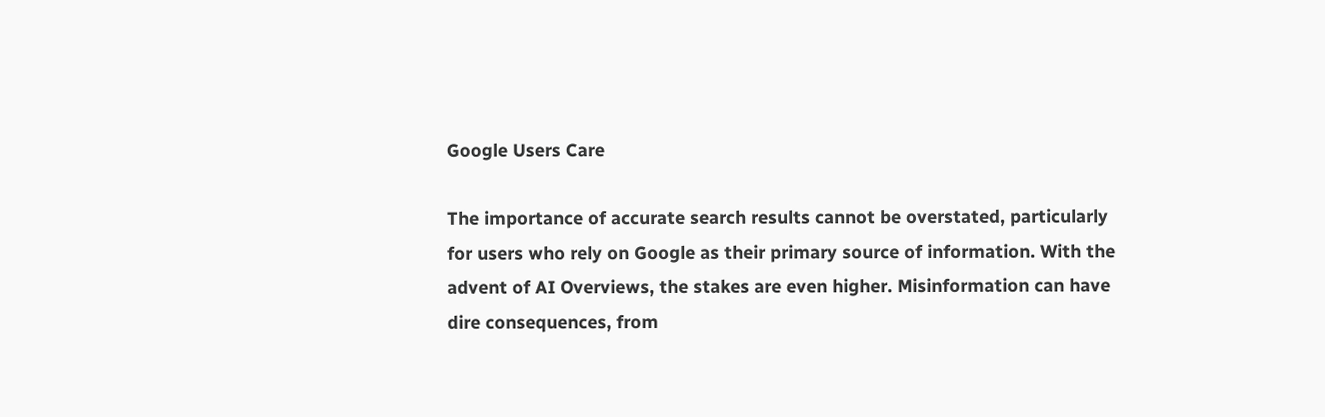Google Users Care

The importance of accurate search results cannot be overstated, particularly for users who rely on Google as their primary source of information. With the advent of AI Overviews, the stakes are even higher. Misinformation can have dire consequences, from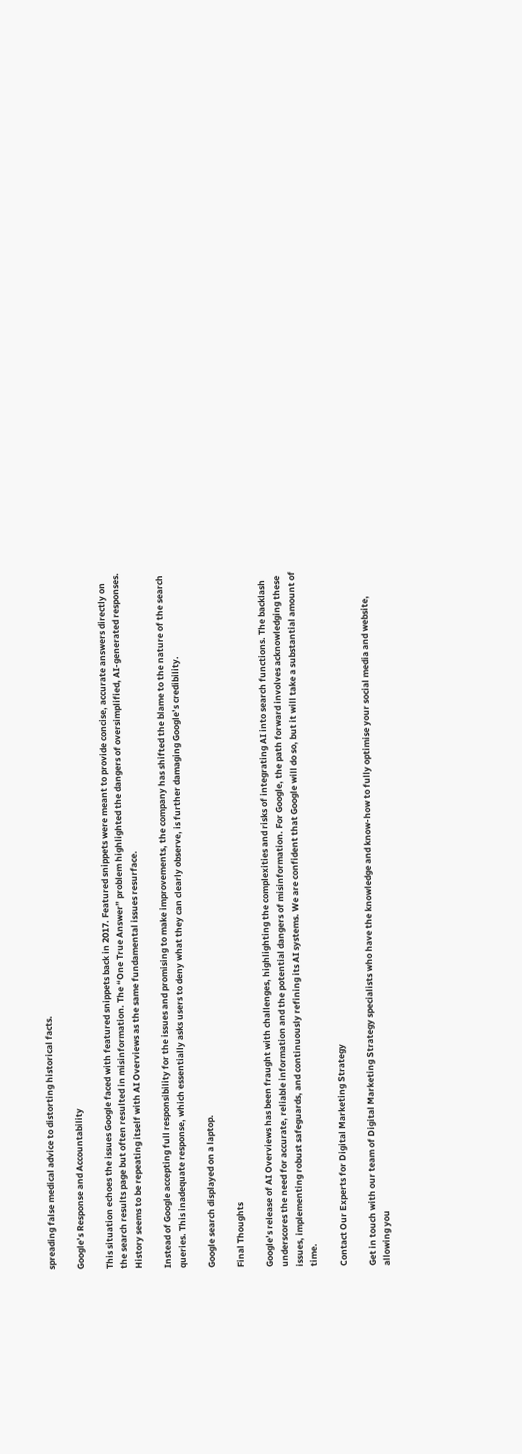spreading false medical advice to distorting historical facts.

Google’s Response and Accountability

This situation echoes the issues Google faced with featured snippets back in 2017. Featured snippets were meant to provide concise, accurate answers directly on the search results page but often resulted in misinformation. The “One True Answer” problem highlighted the dangers of oversimplified, AI-generated responses. History seems to be repeating itself with AI Overviews as the same fundamental issues resurface.

Instead of Google accepting full responsibility for the issues and promising to make improvements, the company has shifted the blame to the nature of the search queries. This inadequate response, which essentially asks users to deny what they can clearly observe, is further damaging Google’s credibility.

Google search displayed on a laptop.

Final Thoughts

Google’s release of AI Overviews has been fraught with challenges, highlighting the complexities and risks of integrating AI into search functions. The backlash underscores the need for accurate, reliable information and the potential dangers of misinformation. For Google, the path forward involves acknowledging these issues, implementing robust safeguards, and continuously refining its AI systems. We are confident that Google will do so, but it will take a substantial amount of time.

Contact Our Experts for Digital Marketing Strategy

Get in touch with our team of Digital Marketing Strategy specialists who have the knowledge and know-how to fully optimise your social media and website, allowing you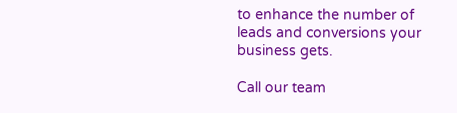to enhance the number of leads and conversions your business gets.

Call our team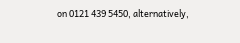on 0121 439 5450, alternatively,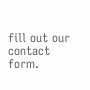fill out our contact form.